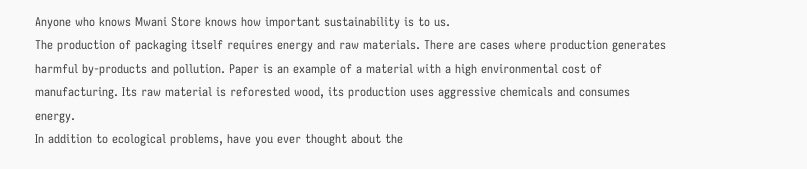Anyone who knows Mwani Store knows how important sustainability is to us.
The production of packaging itself requires energy and raw materials. There are cases where production generates harmful by-products and pollution. Paper is an example of a material with a high environmental cost of manufacturing. Its raw material is reforested wood, its production uses aggressive chemicals and consumes energy.
In addition to ecological problems, have you ever thought about the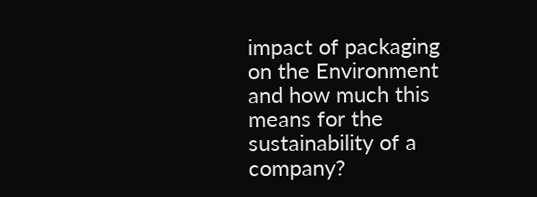impact of packaging on the Environment and how much this means for the sustainability of a company?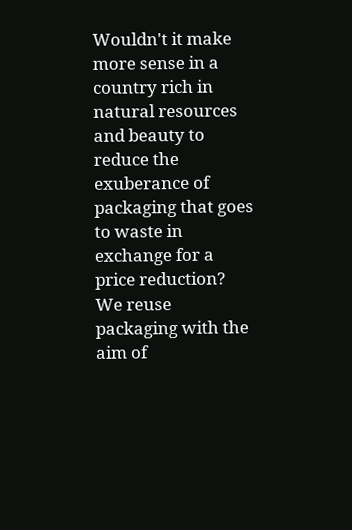Wouldn't it make more sense in a country rich in natural resources and beauty to reduce the exuberance of packaging that goes to waste in exchange for a price reduction?
We reuse packaging with the aim of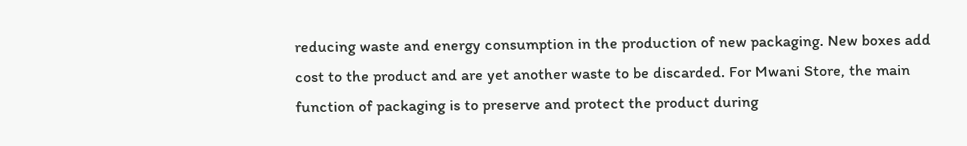reducing waste and energy consumption in the production of new packaging. New boxes add cost to the product and are yet another waste to be discarded. For Mwani Store, the main function of packaging is to preserve and protect the product during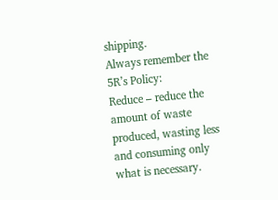shipping.
Always remember the 5R’s Policy:
Reduce – reduce the amount of waste produced, wasting less and consuming only what is necessary.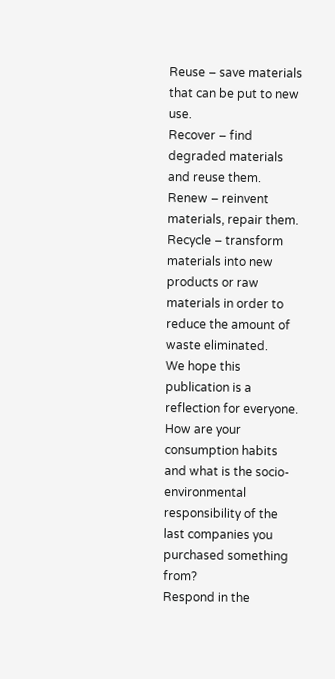Reuse – save materials that can be put to new use.
Recover – find degraded materials and reuse them.
Renew – reinvent materials, repair them.
Recycle – transform materials into new products or raw materials in order to reduce the amount of waste eliminated.
We hope this publication is a reflection for everyone.
How are your consumption habits and what is the socio-environmental responsibility of the last companies you purchased something from?
Respond in the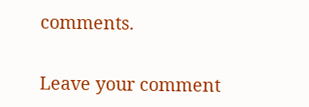comments.

Leave your comment